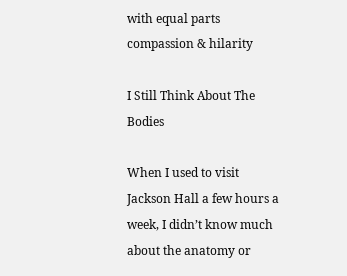with equal parts compassion & hilarity

I Still Think About The Bodies

When I used to visit Jackson Hall a few hours a week, I didn’t know much about the anatomy or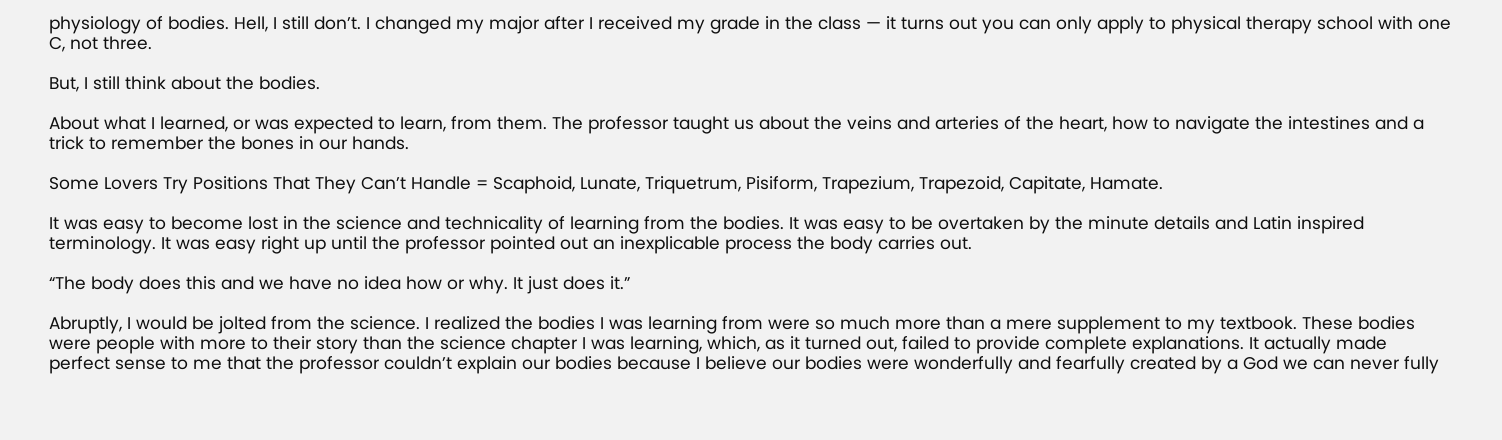physiology of bodies. Hell, I still don’t. I changed my major after I received my grade in the class — it turns out you can only apply to physical therapy school with one C, not three.

But, I still think about the bodies.

About what I learned, or was expected to learn, from them. The professor taught us about the veins and arteries of the heart, how to navigate the intestines and a trick to remember the bones in our hands.

Some Lovers Try Positions That They Can’t Handle = Scaphoid, Lunate, Triquetrum, Pisiform, Trapezium, Trapezoid, Capitate, Hamate.

It was easy to become lost in the science and technicality of learning from the bodies. It was easy to be overtaken by the minute details and Latin inspired terminology. It was easy right up until the professor pointed out an inexplicable process the body carries out.

“The body does this and we have no idea how or why. It just does it.”

Abruptly, I would be jolted from the science. I realized the bodies I was learning from were so much more than a mere supplement to my textbook. These bodies were people with more to their story than the science chapter I was learning, which, as it turned out, failed to provide complete explanations. It actually made perfect sense to me that the professor couldn’t explain our bodies because I believe our bodies were wonderfully and fearfully created by a God we can never fully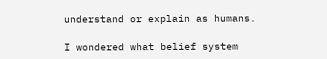understand or explain as humans.

I wondered what belief system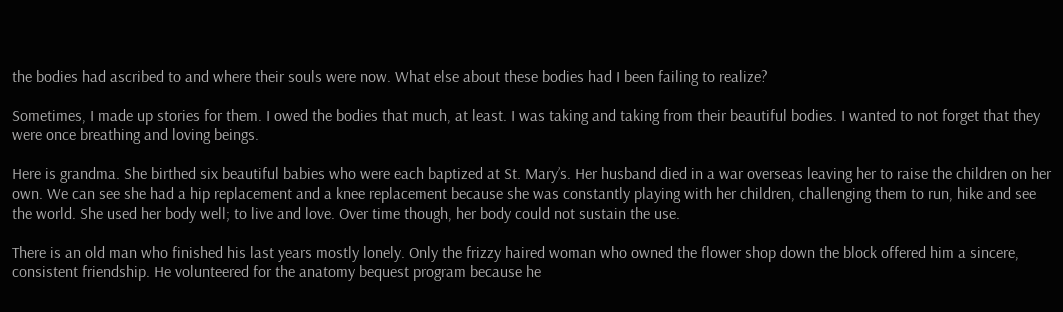the bodies had ascribed to and where their souls were now. What else about these bodies had I been failing to realize?

Sometimes, I made up stories for them. I owed the bodies that much, at least. I was taking and taking from their beautiful bodies. I wanted to not forget that they were once breathing and loving beings.

Here is grandma. She birthed six beautiful babies who were each baptized at St. Mary’s. Her husband died in a war overseas leaving her to raise the children on her own. We can see she had a hip replacement and a knee replacement because she was constantly playing with her children, challenging them to run, hike and see the world. She used her body well; to live and love. Over time though, her body could not sustain the use.

There is an old man who finished his last years mostly lonely. Only the frizzy haired woman who owned the flower shop down the block offered him a sincere, consistent friendship. He volunteered for the anatomy bequest program because he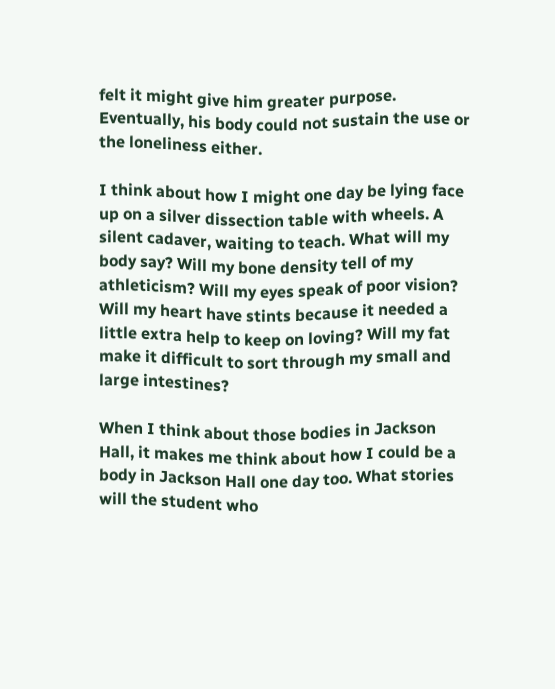felt it might give him greater purpose. Eventually, his body could not sustain the use or the loneliness either.

I think about how I might one day be lying face up on a silver dissection table with wheels. A silent cadaver, waiting to teach. What will my body say? Will my bone density tell of my athleticism? Will my eyes speak of poor vision? Will my heart have stints because it needed a little extra help to keep on loving? Will my fat make it difficult to sort through my small and large intestines?

When I think about those bodies in Jackson Hall, it makes me think about how I could be a body in Jackson Hall one day too. What stories will the student who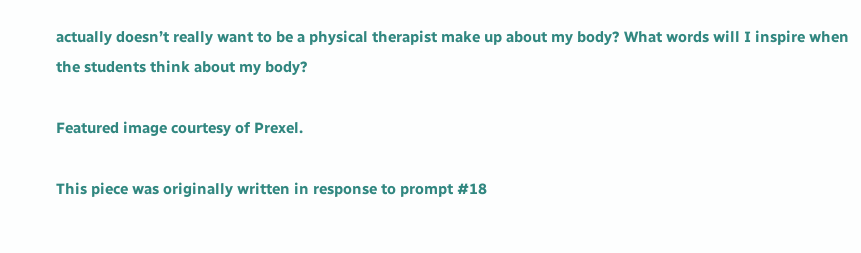actually doesn’t really want to be a physical therapist make up about my body? What words will I inspire when the students think about my body?

Featured image courtesy of Prexel.

This piece was originally written in response to prompt #18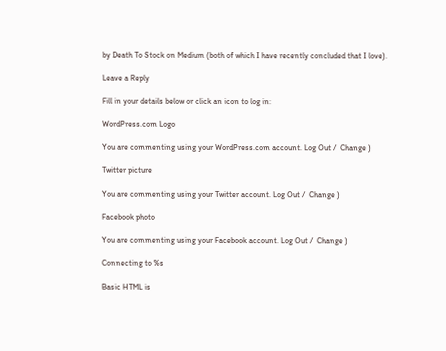by Death To Stock on Medium (both of which I have recently concluded that I love).

Leave a Reply

Fill in your details below or click an icon to log in:

WordPress.com Logo

You are commenting using your WordPress.com account. Log Out /  Change )

Twitter picture

You are commenting using your Twitter account. Log Out /  Change )

Facebook photo

You are commenting using your Facebook account. Log Out /  Change )

Connecting to %s

Basic HTML is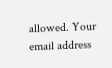allowed. Your email address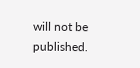will not be published.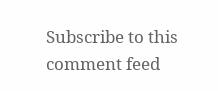Subscribe to this comment feed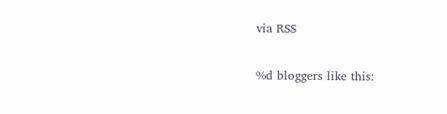via RSS

%d bloggers like this: